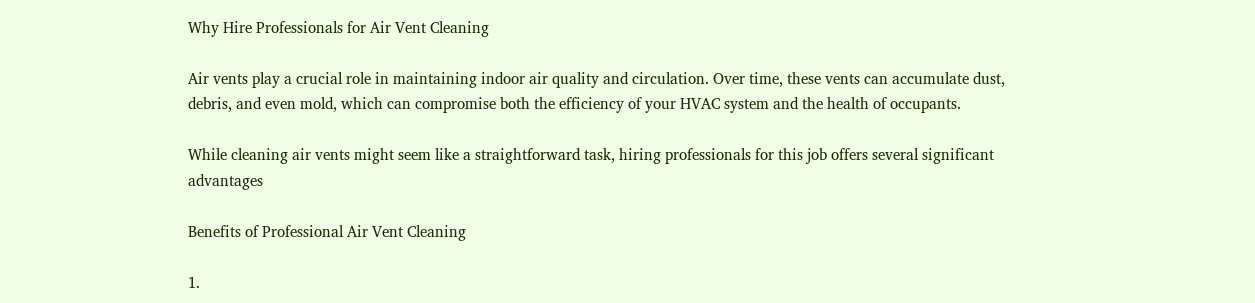Why Hire Professionals for Air Vent Cleaning

Air vents play a crucial role in maintaining indoor air quality and circulation. Over time, these vents can accumulate dust, debris, and even mold, which can compromise both the efficiency of your HVAC system and the health of occupants.

While cleaning air vents might seem like a straightforward task, hiring professionals for this job offers several significant advantages

Benefits of Professional Air Vent Cleaning

1.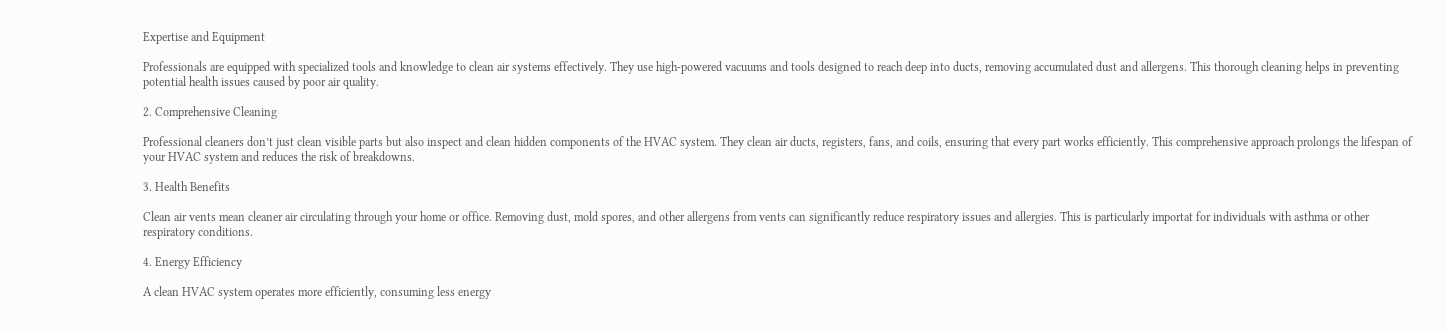Expertise and Equipment

Professionals are equipped with specialized tools and knowledge to clean air systems effectively. They use high-powered vacuums and tools designed to reach deep into ducts, removing accumulated dust and allergens. This thorough cleaning helps in preventing potential health issues caused by poor air quality.

2. Comprehensive Cleaning

Professional cleaners don’t just clean visible parts but also inspect and clean hidden components of the HVAC system. They clean air ducts, registers, fans, and coils, ensuring that every part works efficiently. This comprehensive approach prolongs the lifespan of your HVAC system and reduces the risk of breakdowns.

3. Health Benefits

Clean air vents mean cleaner air circulating through your home or office. Removing dust, mold spores, and other allergens from vents can significantly reduce respiratory issues and allergies. This is particularly importat for individuals with asthma or other respiratory conditions.

4. Energy Efficiency

A clean HVAC system operates more efficiently, consuming less energy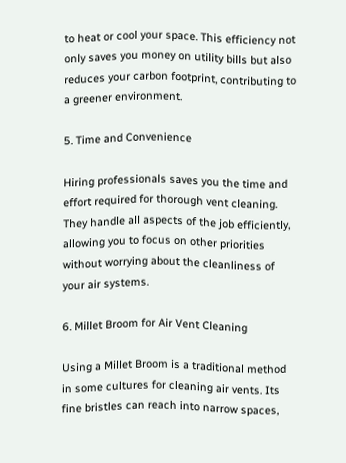to heat or cool your space. This efficiency not only saves you money on utility bills but also reduces your carbon footprint, contributing to a greener environment.

5. Time and Convenience

Hiring professionals saves you the time and effort required for thorough vent cleaning. They handle all aspects of the job efficiently, allowing you to focus on other priorities without worrying about the cleanliness of your air systems.

6. Millet Broom for Air Vent Cleaning

Using a Millet Broom is a traditional method in some cultures for cleaning air vents. Its fine bristles can reach into narrow spaces,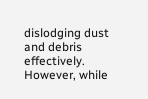dislodging dust and debris effectively. However, while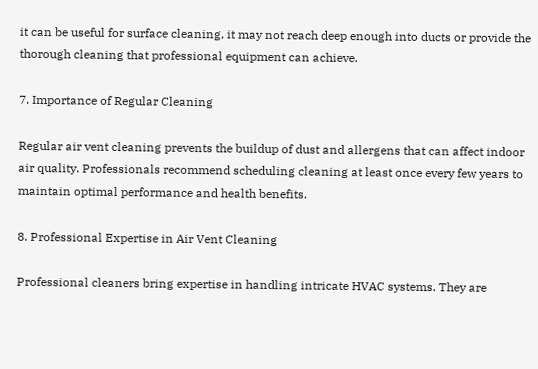it can be useful for surface cleaning, it may not reach deep enough into ducts or provide the thorough cleaning that professional equipment can achieve.

7. Importance of Regular Cleaning

Regular air vent cleaning prevents the buildup of dust and allergens that can affect indoor air quality. Professionals recommend scheduling cleaning at least once every few years to maintain optimal performance and health benefits.

8. Professional Expertise in Air Vent Cleaning

Professional cleaners bring expertise in handling intricate HVAC systems. They are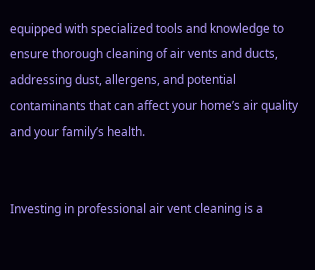equipped with specialized tools and knowledge to ensure thorough cleaning of air vents and ducts, addressing dust, allergens, and potential contaminants that can affect your home’s air quality and your family’s health.


Investing in professional air vent cleaning is a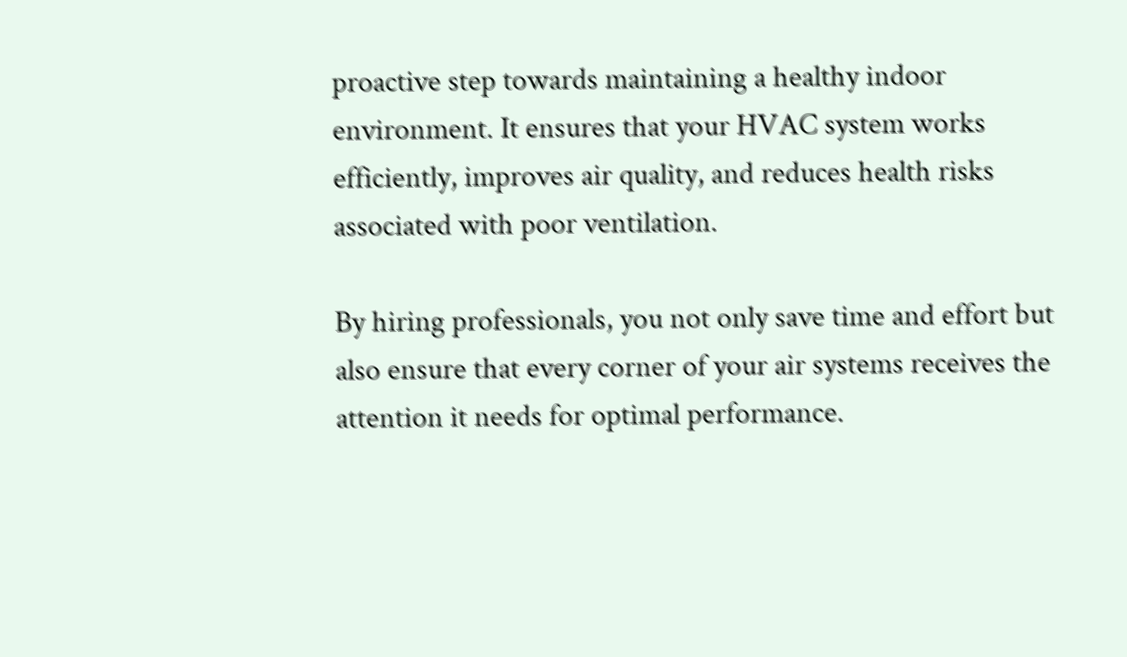proactive step towards maintaining a healthy indoor environment. It ensures that your HVAC system works efficiently, improves air quality, and reduces health risks associated with poor ventilation.

By hiring professionals, you not only save time and effort but also ensure that every corner of your air systems receives the attention it needs for optimal performance.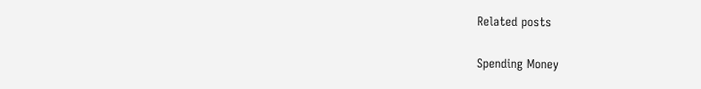Related posts

Spending Money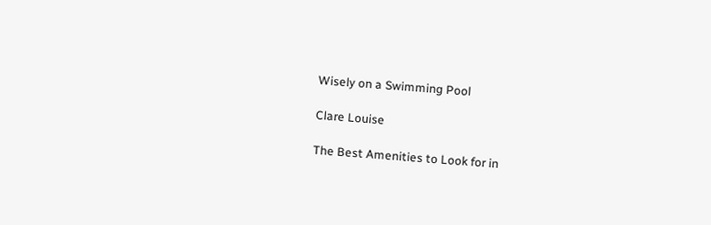Wisely on a Swimming Pool

Clare Louise

The Best Amenities to Look for in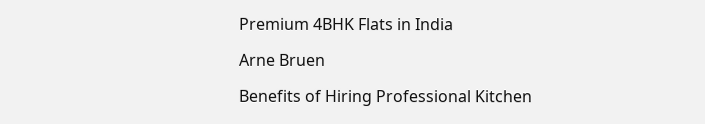Premium 4BHK Flats in India

Arne Bruen

Benefits of Hiring Professional Kitchen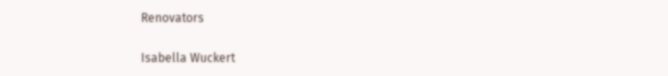Renovators

Isabella Wuckert